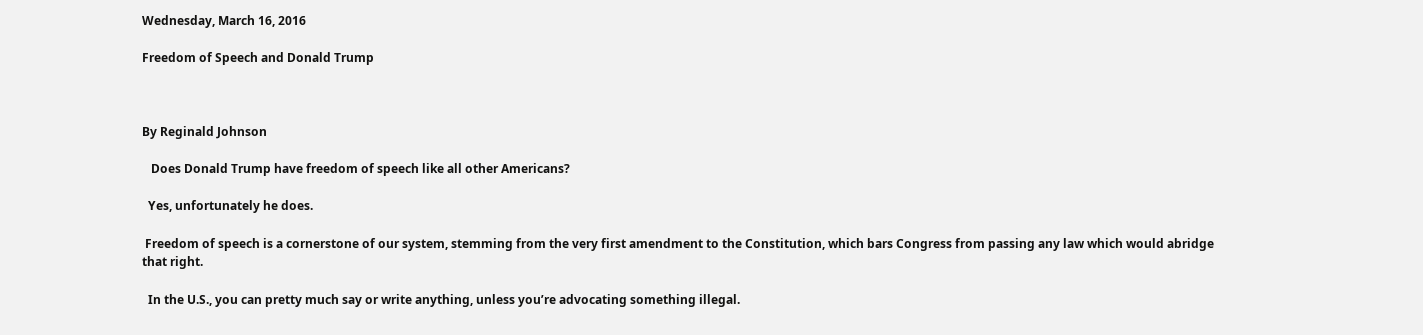Wednesday, March 16, 2016

Freedom of Speech and Donald Trump



By Reginald Johnson

   Does Donald Trump have freedom of speech like all other Americans?

  Yes, unfortunately he does.

 Freedom of speech is a cornerstone of our system, stemming from the very first amendment to the Constitution, which bars Congress from passing any law which would abridge that right.

  In the U.S., you can pretty much say or write anything, unless you’re advocating something illegal.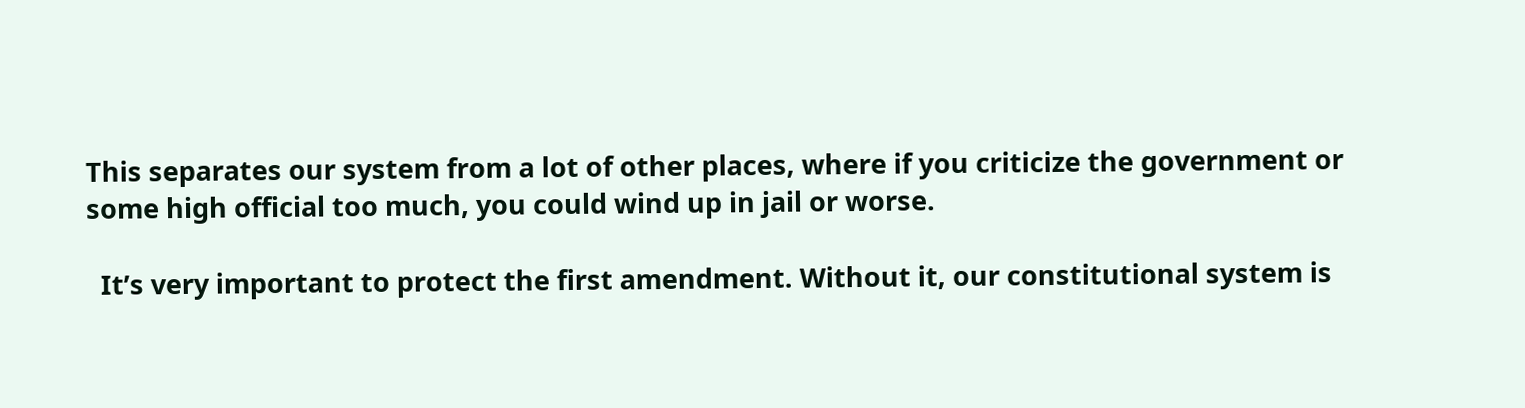This separates our system from a lot of other places, where if you criticize the government or some high official too much, you could wind up in jail or worse.

  It’s very important to protect the first amendment. Without it, our constitutional system is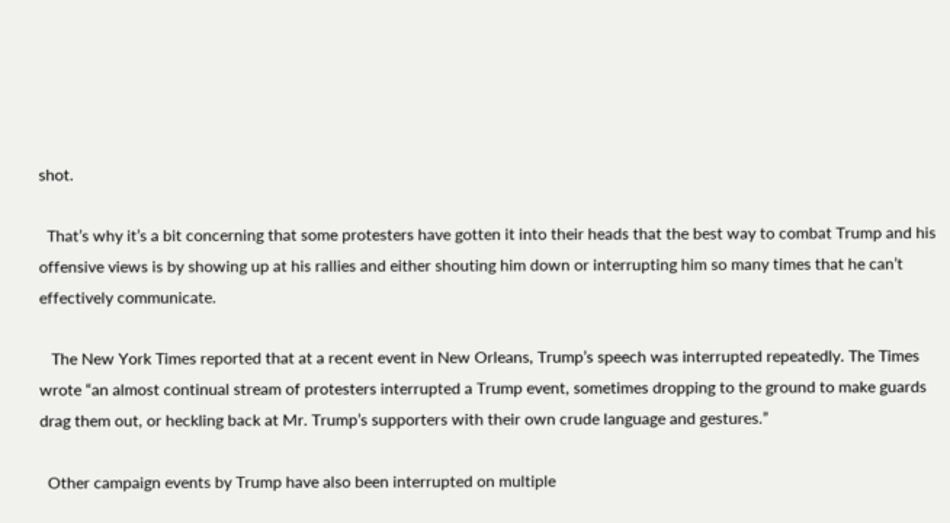shot.

  That’s why it’s a bit concerning that some protesters have gotten it into their heads that the best way to combat Trump and his offensive views is by showing up at his rallies and either shouting him down or interrupting him so many times that he can’t effectively communicate.

   The New York Times reported that at a recent event in New Orleans, Trump’s speech was interrupted repeatedly. The Times wrote “an almost continual stream of protesters interrupted a Trump event, sometimes dropping to the ground to make guards drag them out, or heckling back at Mr. Trump’s supporters with their own crude language and gestures.”

  Other campaign events by Trump have also been interrupted on multiple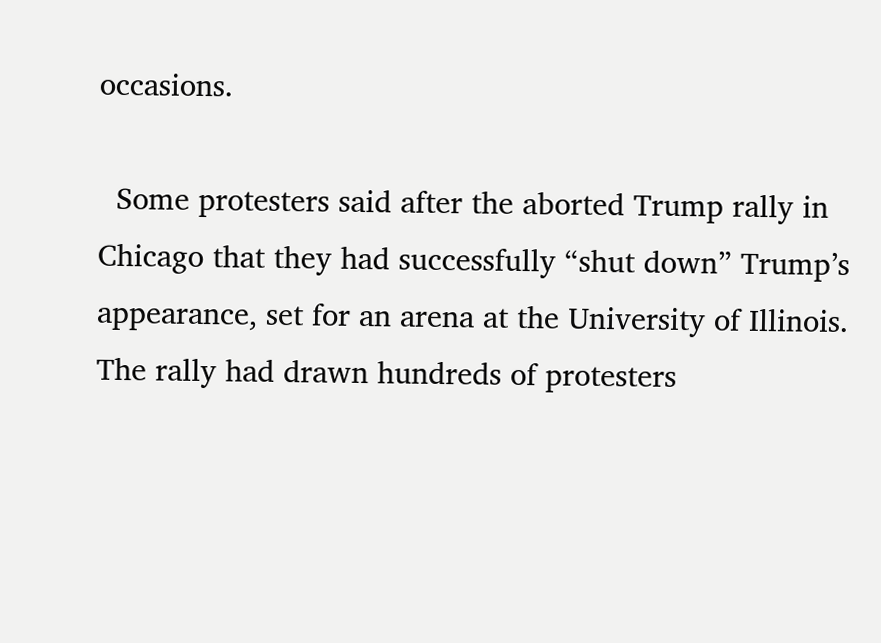occasions.

  Some protesters said after the aborted Trump rally in Chicago that they had successfully “shut down” Trump’s appearance, set for an arena at the University of Illinois. The rally had drawn hundreds of protesters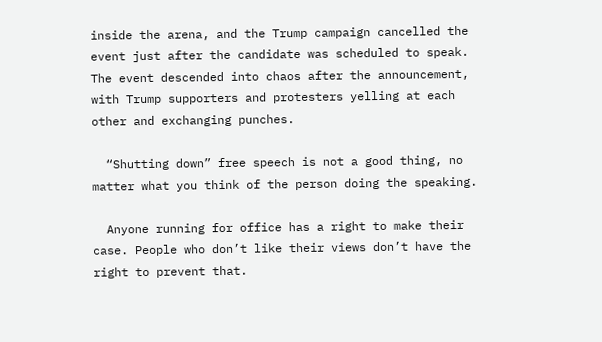inside the arena, and the Trump campaign cancelled the event just after the candidate was scheduled to speak. The event descended into chaos after the announcement, with Trump supporters and protesters yelling at each other and exchanging punches.

  “Shutting down” free speech is not a good thing, no matter what you think of the person doing the speaking.

  Anyone running for office has a right to make their case. People who don’t like their views don’t have the right to prevent that.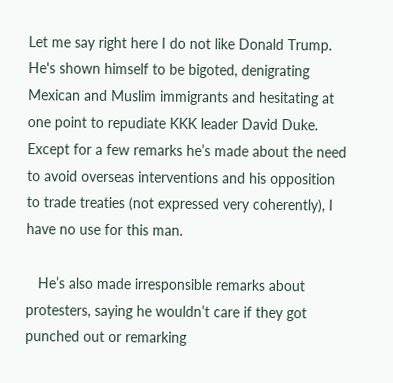Let me say right here I do not like Donald Trump. He's shown himself to be bigoted, denigrating Mexican and Muslim immigrants and hesitating at one point to repudiate KKK leader David Duke. Except for a few remarks he’s made about the need to avoid overseas interventions and his opposition to trade treaties (not expressed very coherently), I have no use for this man.

   He’s also made irresponsible remarks about protesters, saying he wouldn’t care if they got punched out or remarking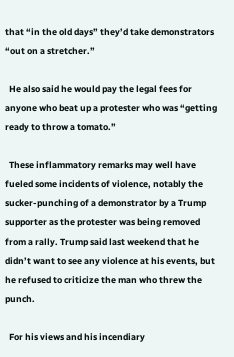that “in the old days” they’d take demonstrators “out on a stretcher.”

  He also said he would pay the legal fees for anyone who beat up a protester who was “getting ready to throw a tomato.”

  These inflammatory remarks may well have fueled some incidents of violence, notably the sucker-punching of a demonstrator by a Trump supporter as the protester was being removed from a rally. Trump said last weekend that he didn’t want to see any violence at his events, but he refused to criticize the man who threw the punch.

  For his views and his incendiary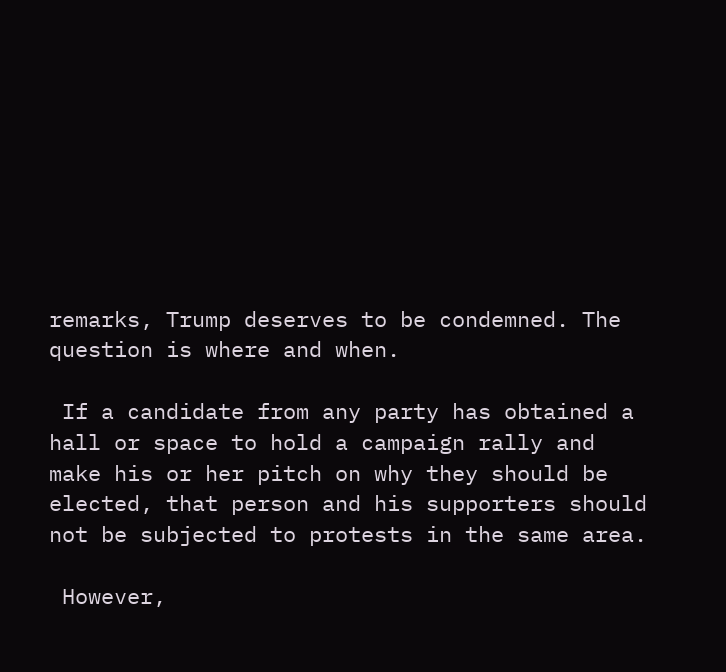remarks, Trump deserves to be condemned. The question is where and when.

 If a candidate from any party has obtained a hall or space to hold a campaign rally and make his or her pitch on why they should be elected, that person and his supporters should not be subjected to protests in the same area.

 However,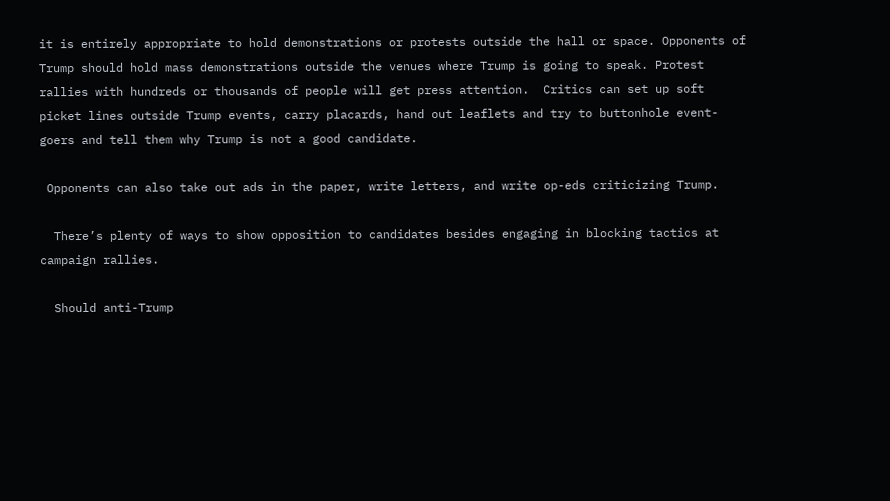it is entirely appropriate to hold demonstrations or protests outside the hall or space. Opponents of Trump should hold mass demonstrations outside the venues where Trump is going to speak. Protest rallies with hundreds or thousands of people will get press attention.  Critics can set up soft picket lines outside Trump events, carry placards, hand out leaflets and try to buttonhole event-goers and tell them why Trump is not a good candidate.

 Opponents can also take out ads in the paper, write letters, and write op-eds criticizing Trump.

  There’s plenty of ways to show opposition to candidates besides engaging in blocking tactics at campaign rallies.

  Should anti-Trump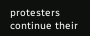protesters continue their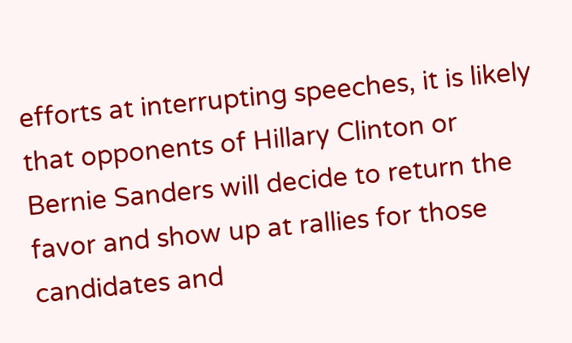efforts at interrupting speeches, it is likely that opponents of Hillary Clinton or Bernie Sanders will decide to return the favor and show up at rallies for those candidates and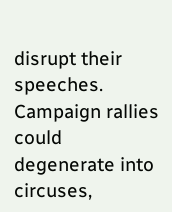disrupt their speeches. Campaign rallies could degenerate into circuses,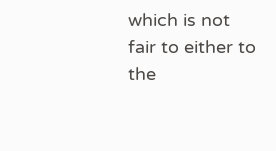which is not fair to either to the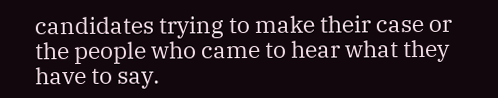candidates trying to make their case or the people who came to hear what they have to say.